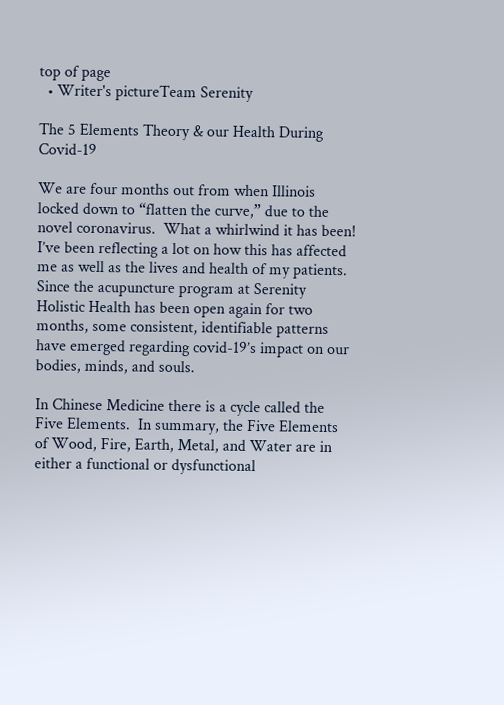top of page
  • Writer's pictureTeam Serenity

The 5 Elements Theory & our Health During Covid-19

We are four months out from when Illinois locked down to “flatten the curve,” due to the novel coronavirus.  What a whirlwind it has been!  I’ve been reflecting a lot on how this has affected me as well as the lives and health of my patients.  Since the acupuncture program at Serenity Holistic Health has been open again for two months, some consistent, identifiable patterns have emerged regarding covid-19’s impact on our bodies, minds, and souls.

In Chinese Medicine there is a cycle called the Five Elements.  In summary, the Five Elements of Wood, Fire, Earth, Metal, and Water are in either a functional or dysfunctional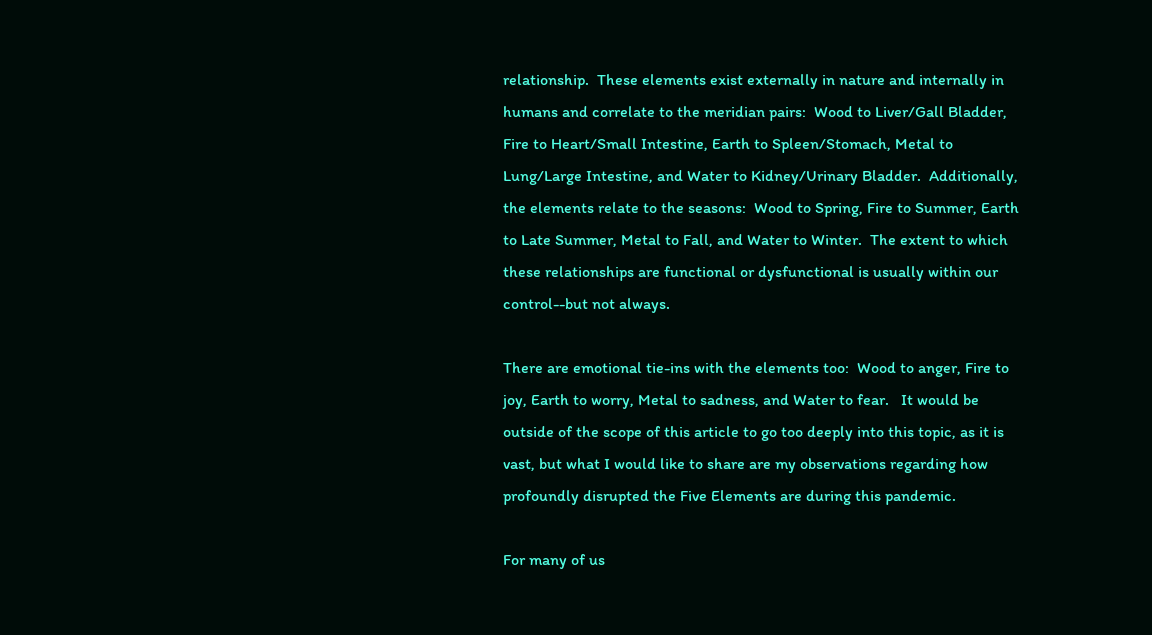relationship.  These elements exist externally in nature and internally in humans and correlate to the meridian pairs:  Wood to Liver/Gall Bladder, Fire to Heart/Small Intestine, Earth to Spleen/Stomach, Metal to Lung/Large Intestine, and Water to Kidney/Urinary Bladder.  Additionally, the elements relate to the seasons:  Wood to Spring, Fire to Summer, Earth to Late Summer, Metal to Fall, and Water to Winter.  The extent to which these relationships are functional or dysfunctional is usually within our control--but not always.

There are emotional tie-ins with the elements too:  Wood to anger, Fire to joy, Earth to worry, Metal to sadness, and Water to fear.   It would be outside of the scope of this article to go too deeply into this topic, as it is vast, but what I would like to share are my observations regarding how profoundly disrupted the Five Elements are during this pandemic.

For many of us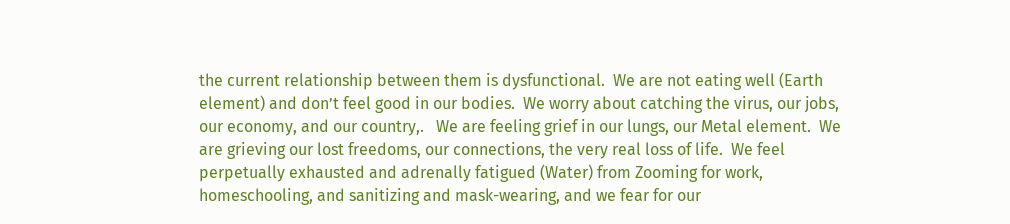the current relationship between them is dysfunctional.  We are not eating well (Earth element) and don’t feel good in our bodies.  We worry about catching the virus, our jobs, our economy, and our country,.   We are feeling grief in our lungs, our Metal element.  We are grieving our lost freedoms, our connections, the very real loss of life.  We feel perpetually exhausted and adrenally fatigued (Water) from Zooming for work, homeschooling, and sanitizing and mask-wearing, and we fear for our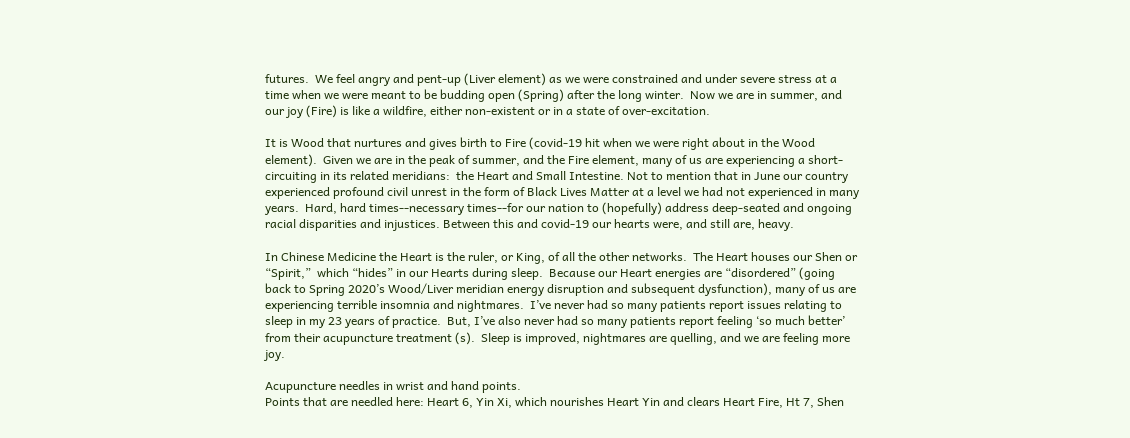futures.  We feel angry and pent-up (Liver element) as we were constrained and under severe stress at a time when we were meant to be budding open (Spring) after the long winter.  Now we are in summer, and our joy (Fire) is like a wildfire, either non-existent or in a state of over-excitation.

It is Wood that nurtures and gives birth to Fire (covid-19 hit when we were right about in the Wood element).  Given we are in the peak of summer, and the Fire element, many of us are experiencing a short-circuiting in its related meridians:  the Heart and Small Intestine. Not to mention that in June our country experienced profound civil unrest in the form of Black Lives Matter at a level we had not experienced in many years.  Hard, hard times--necessary times--for our nation to (hopefully) address deep-seated and ongoing racial disparities and injustices. Between this and covid-19 our hearts were, and still are, heavy.

In Chinese Medicine the Heart is the ruler, or King, of all the other networks.  The Heart houses our Shen or “Spirit,”  which “hides” in our Hearts during sleep.  Because our Heart energies are “disordered” (going back to Spring 2020’s Wood/Liver meridian energy disruption and subsequent dysfunction), many of us are experiencing terrible insomnia and nightmares.  I’ve never had so many patients report issues relating to sleep in my 23 years of practice.  But, I’ve also never had so many patients report feeling ‘so much better’ from their acupuncture treatment (s).  Sleep is improved, nightmares are quelling, and we are feeling more joy.

Acupuncture needles in wrist and hand points.
Points that are needled here: Heart 6, Yin Xi, which nourishes Heart Yin and clears Heart Fire, Ht 7, Shen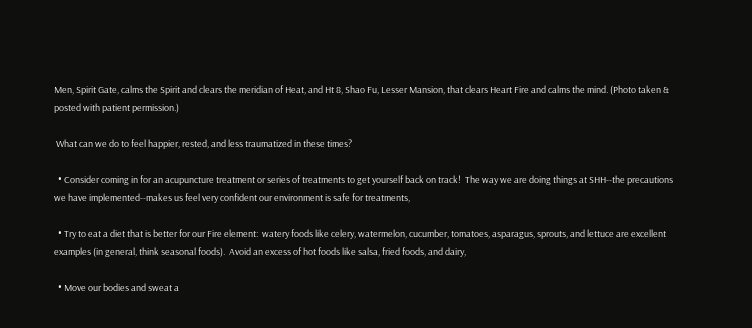Men, Spirit Gate, calms the Spirit and clears the meridian of Heat, and Ht 8, Shao Fu, Lesser Mansion, that clears Heart Fire and calms the mind. (Photo taken & posted with patient permission.)

 What can we do to feel happier, rested, and less traumatized in these times?

  • Consider coming in for an acupuncture treatment or series of treatments to get yourself back on track!  The way we are doing things at SHH--the precautions we have implemented--makes us feel very confident our environment is safe for treatments,

  • Try to eat a diet that is better for our Fire element:  watery foods like celery, watermelon, cucumber, tomatoes, asparagus, sprouts, and lettuce are excellent examples (in general, think seasonal foods).  Avoid an excess of hot foods like salsa, fried foods, and dairy,

  • Move our bodies and sweat a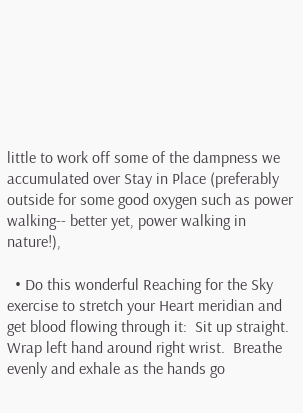little to work off some of the dampness we accumulated over Stay in Place (preferably outside for some good oxygen such as power walking-- better yet, power walking in nature!),

  • Do this wonderful Reaching for the Sky exercise to stretch your Heart meridian and get blood flowing through it:  Sit up straight.  Wrap left hand around right wrist.  Breathe evenly and exhale as the hands go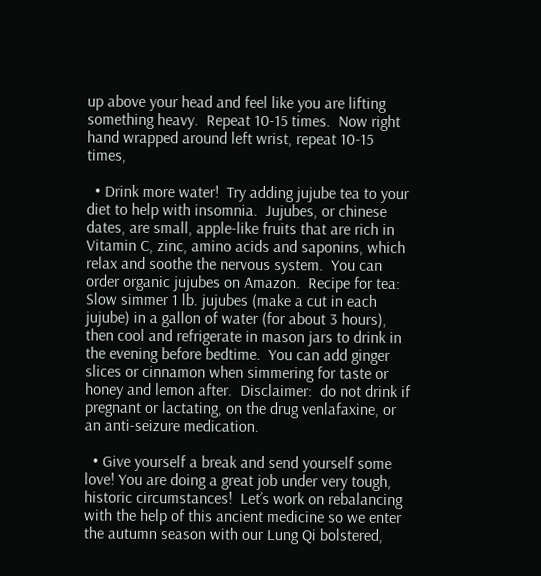up above your head and feel like you are lifting something heavy.  Repeat 10-15 times.  Now right hand wrapped around left wrist, repeat 10-15 times,

  • Drink more water!  Try adding jujube tea to your diet to help with insomnia.  Jujubes, or chinese dates, are small, apple-like fruits that are rich in Vitamin C, zinc, amino acids and saponins, which relax and soothe the nervous system.  You can order organic jujubes on Amazon.  Recipe for tea:  Slow simmer 1 lb. jujubes (make a cut in each jujube) in a gallon of water (for about 3 hours), then cool and refrigerate in mason jars to drink in the evening before bedtime.  You can add ginger slices or cinnamon when simmering for taste or honey and lemon after.  Disclaimer:  do not drink if pregnant or lactating, on the drug venlafaxine, or an anti-seizure medication.

  • Give yourself a break and send yourself some love! You are doing a great job under very tough, historic circumstances!  Let’s work on rebalancing with the help of this ancient medicine so we enter the autumn season with our Lung Qi bolstered,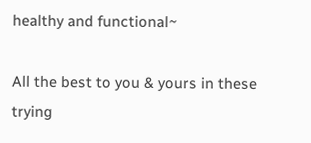healthy and functional~

All the best to you & yours in these trying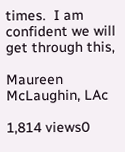times.  I am confident we will get through this,

Maureen McLaughin, LAc

1,814 views0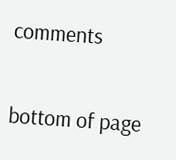comments


bottom of page